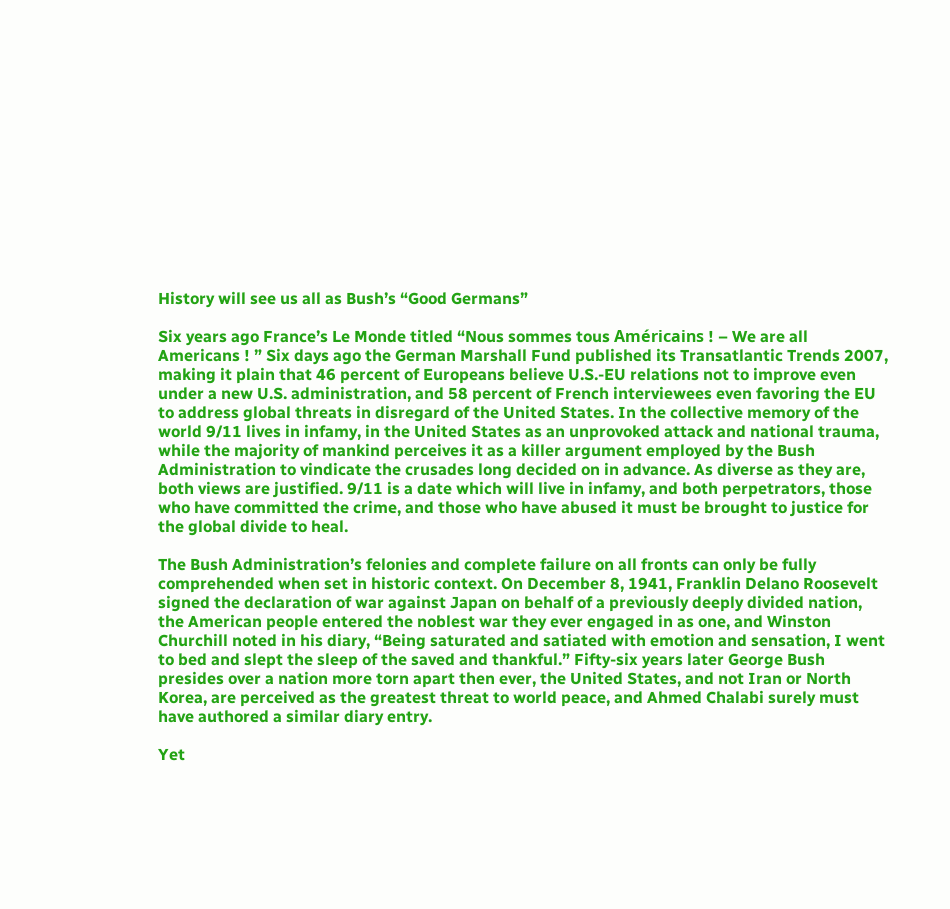History will see us all as Bush’s “Good Germans”

Six years ago France’s Le Monde titled “Nous sommes tous Américains ! – We are all Americans ! ” Six days ago the German Marshall Fund published its Transatlantic Trends 2007, making it plain that 46 percent of Europeans believe U.S.-EU relations not to improve even under a new U.S. administration, and 58 percent of French interviewees even favoring the EU to address global threats in disregard of the United States. In the collective memory of the world 9/11 lives in infamy, in the United States as an unprovoked attack and national trauma, while the majority of mankind perceives it as a killer argument employed by the Bush Administration to vindicate the crusades long decided on in advance. As diverse as they are, both views are justified. 9/11 is a date which will live in infamy, and both perpetrators, those who have committed the crime, and those who have abused it must be brought to justice for the global divide to heal.

The Bush Administration’s felonies and complete failure on all fronts can only be fully comprehended when set in historic context. On December 8, 1941, Franklin Delano Roosevelt signed the declaration of war against Japan on behalf of a previously deeply divided nation, the American people entered the noblest war they ever engaged in as one, and Winston Churchill noted in his diary, “Being saturated and satiated with emotion and sensation, I went to bed and slept the sleep of the saved and thankful.” Fifty-six years later George Bush presides over a nation more torn apart then ever, the United States, and not Iran or North Korea, are perceived as the greatest threat to world peace, and Ahmed Chalabi surely must have authored a similar diary entry.

Yet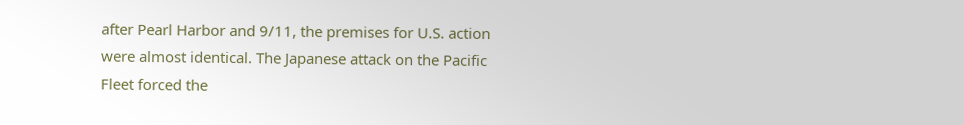after Pearl Harbor and 9/11, the premises for U.S. action were almost identical. The Japanese attack on the Pacific Fleet forced the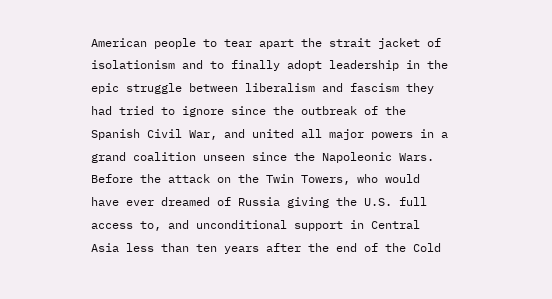American people to tear apart the strait jacket of isolationism and to finally adopt leadership in the epic struggle between liberalism and fascism they had tried to ignore since the outbreak of the Spanish Civil War, and united all major powers in a grand coalition unseen since the Napoleonic Wars. Before the attack on the Twin Towers, who would have ever dreamed of Russia giving the U.S. full access to, and unconditional support in Central Asia less than ten years after the end of the Cold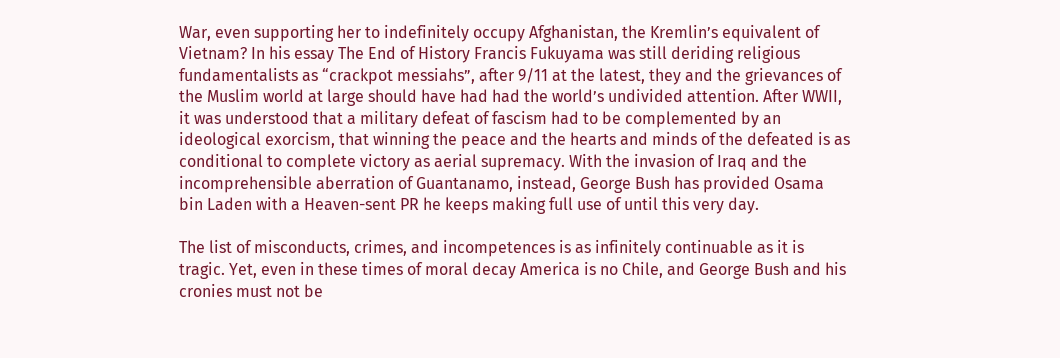War, even supporting her to indefinitely occupy Afghanistan, the Kremlin’s equivalent of Vietnam? In his essay The End of History Francis Fukuyama was still deriding religious fundamentalists as “crackpot messiahs”, after 9/11 at the latest, they and the grievances of the Muslim world at large should have had had the world’s undivided attention. After WWII, it was understood that a military defeat of fascism had to be complemented by an ideological exorcism, that winning the peace and the hearts and minds of the defeated is as conditional to complete victory as aerial supremacy. With the invasion of Iraq and the incomprehensible aberration of Guantanamo, instead, George Bush has provided Osama bin Laden with a Heaven-sent PR he keeps making full use of until this very day.

The list of misconducts, crimes, and incompetences is as infinitely continuable as it is tragic. Yet, even in these times of moral decay America is no Chile, and George Bush and his cronies must not be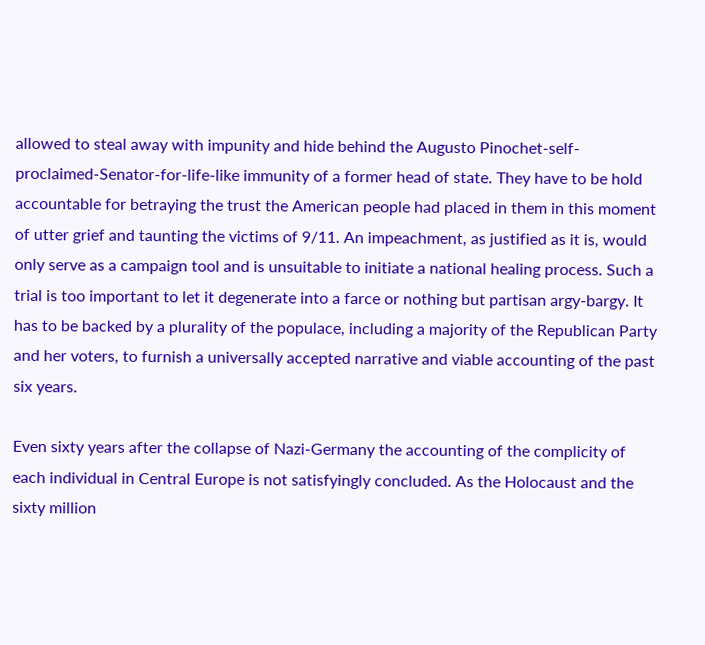allowed to steal away with impunity and hide behind the Augusto Pinochet-self-proclaimed-Senator-for-life-like immunity of a former head of state. They have to be hold accountable for betraying the trust the American people had placed in them in this moment of utter grief and taunting the victims of 9/11. An impeachment, as justified as it is, would only serve as a campaign tool and is unsuitable to initiate a national healing process. Such a trial is too important to let it degenerate into a farce or nothing but partisan argy-bargy. It has to be backed by a plurality of the populace, including a majority of the Republican Party and her voters, to furnish a universally accepted narrative and viable accounting of the past six years.

Even sixty years after the collapse of Nazi-Germany the accounting of the complicity of each individual in Central Europe is not satisfyingly concluded. As the Holocaust and the sixty million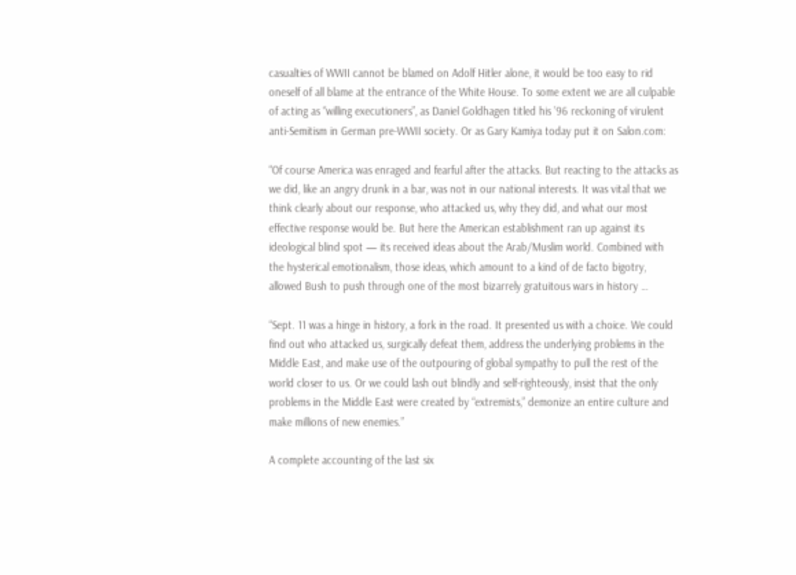casualties of WWII cannot be blamed on Adolf Hitler alone, it would be too easy to rid oneself of all blame at the entrance of the White House. To some extent we are all culpable of acting as “willing executioners”, as Daniel Goldhagen titled his ’96 reckoning of virulent anti-Semitism in German pre-WWII society. Or as Gary Kamiya today put it on Salon.com:

“Of course America was enraged and fearful after the attacks. But reacting to the attacks as we did, like an angry drunk in a bar, was not in our national interests. It was vital that we think clearly about our response, who attacked us, why they did, and what our most effective response would be. But here the American establishment ran up against its ideological blind spot — its received ideas about the Arab/Muslim world. Combined with the hysterical emotionalism, those ideas, which amount to a kind of de facto bigotry, allowed Bush to push through one of the most bizarrely gratuitous wars in history …

“Sept. 11 was a hinge in history, a fork in the road. It presented us with a choice. We could find out who attacked us, surgically defeat them, address the underlying problems in the Middle East, and make use of the outpouring of global sympathy to pull the rest of the world closer to us. Or we could lash out blindly and self-righteously, insist that the only problems in the Middle East were created by “extremists,” demonize an entire culture and make millions of new enemies.”

A complete accounting of the last six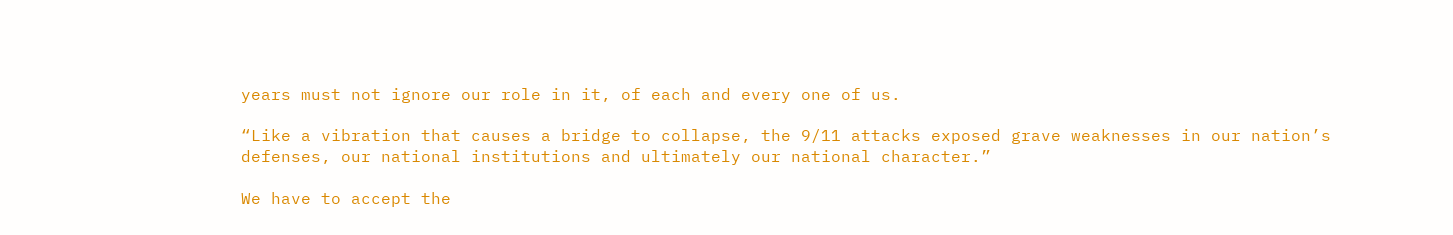years must not ignore our role in it, of each and every one of us.

“Like a vibration that causes a bridge to collapse, the 9/11 attacks exposed grave weaknesses in our nation’s defenses, our national institutions and ultimately our national character.”

We have to accept the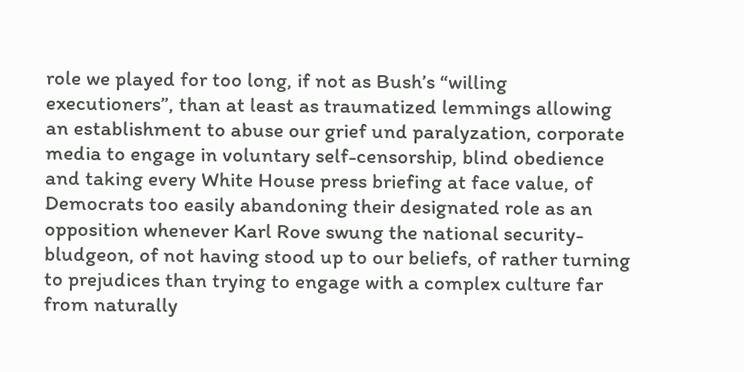role we played for too long, if not as Bush’s “willing executioners”, than at least as traumatized lemmings allowing an establishment to abuse our grief und paralyzation, corporate media to engage in voluntary self-censorship, blind obedience and taking every White House press briefing at face value, of Democrats too easily abandoning their designated role as an opposition whenever Karl Rove swung the national security-bludgeon, of not having stood up to our beliefs, of rather turning to prejudices than trying to engage with a complex culture far from naturally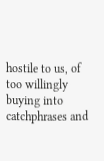hostile to us, of too willingly buying into catchphrases and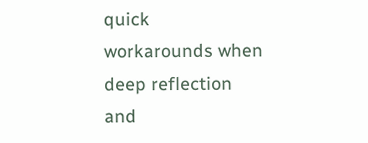quick workarounds when deep reflection and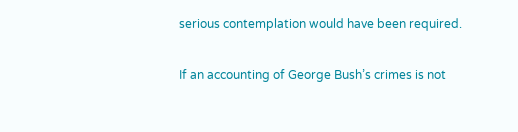serious contemplation would have been required.

If an accounting of George Bush’s crimes is not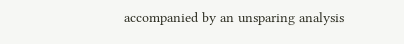accompanied by an unsparing analysis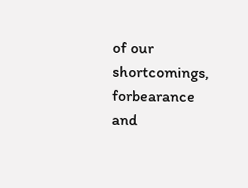of our shortcomings, forbearance and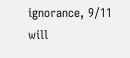ignorance, 9/11 will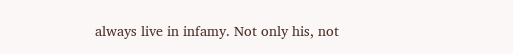always live in infamy. Not only his, not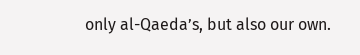only al-Qaeda’s, but also our own.